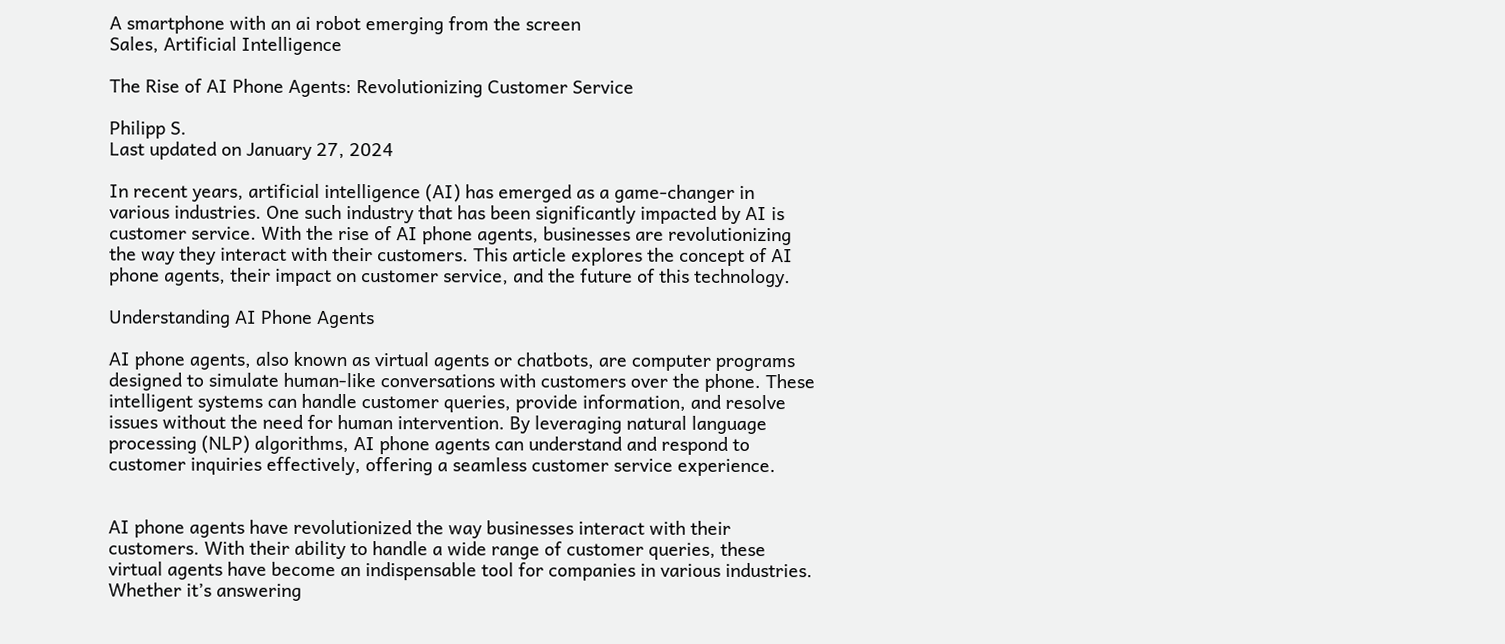A smartphone with an ai robot emerging from the screen
Sales, Artificial Intelligence

The Rise of AI Phone Agents: Revolutionizing Customer Service

Philipp S.
Last updated on January 27, 2024

In recent years, artificial intelligence (AI) has emerged as a game-changer in various industries. One such industry that has been significantly impacted by AI is customer service. With the rise of AI phone agents, businesses are revolutionizing the way they interact with their customers. This article explores the concept of AI phone agents, their impact on customer service, and the future of this technology.

Understanding AI Phone Agents

AI phone agents, also known as virtual agents or chatbots, are computer programs designed to simulate human-like conversations with customers over the phone. These intelligent systems can handle customer queries, provide information, and resolve issues without the need for human intervention. By leveraging natural language processing (NLP) algorithms, AI phone agents can understand and respond to customer inquiries effectively, offering a seamless customer service experience.


AI phone agents have revolutionized the way businesses interact with their customers. With their ability to handle a wide range of customer queries, these virtual agents have become an indispensable tool for companies in various industries. Whether it’s answering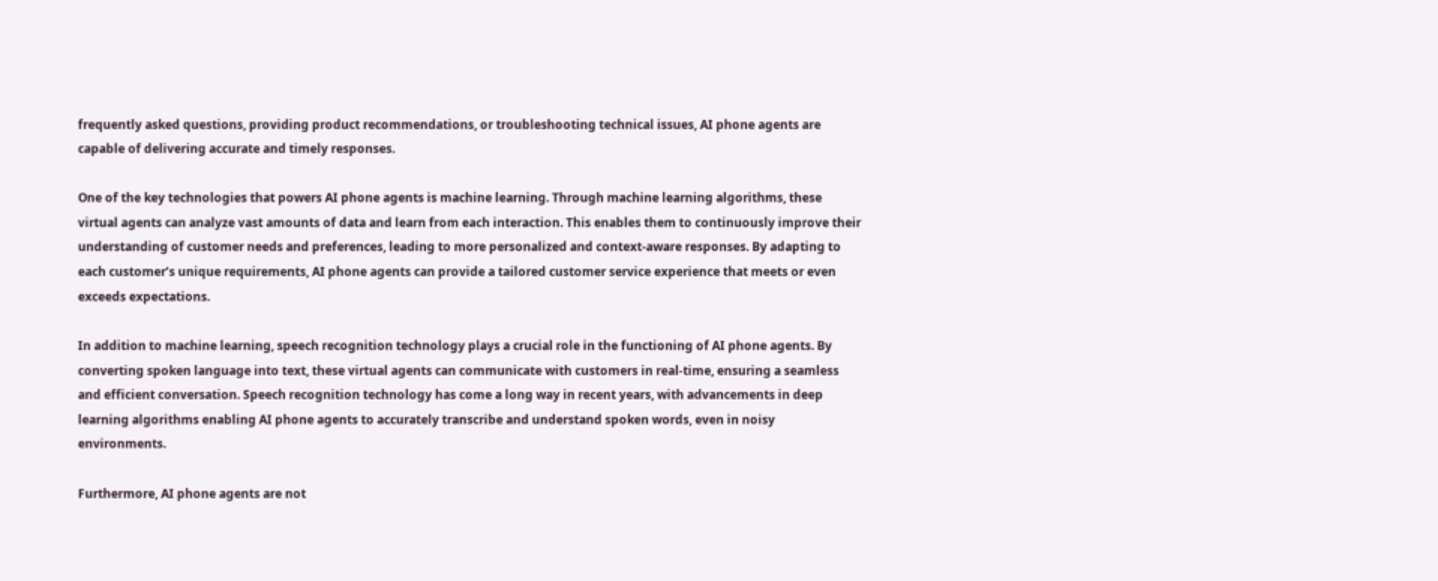frequently asked questions, providing product recommendations, or troubleshooting technical issues, AI phone agents are capable of delivering accurate and timely responses.

One of the key technologies that powers AI phone agents is machine learning. Through machine learning algorithms, these virtual agents can analyze vast amounts of data and learn from each interaction. This enables them to continuously improve their understanding of customer needs and preferences, leading to more personalized and context-aware responses. By adapting to each customer’s unique requirements, AI phone agents can provide a tailored customer service experience that meets or even exceeds expectations.

In addition to machine learning, speech recognition technology plays a crucial role in the functioning of AI phone agents. By converting spoken language into text, these virtual agents can communicate with customers in real-time, ensuring a seamless and efficient conversation. Speech recognition technology has come a long way in recent years, with advancements in deep learning algorithms enabling AI phone agents to accurately transcribe and understand spoken words, even in noisy environments.

Furthermore, AI phone agents are not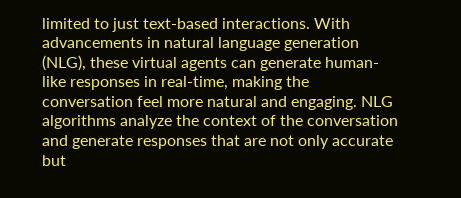limited to just text-based interactions. With advancements in natural language generation (NLG), these virtual agents can generate human-like responses in real-time, making the conversation feel more natural and engaging. NLG algorithms analyze the context of the conversation and generate responses that are not only accurate but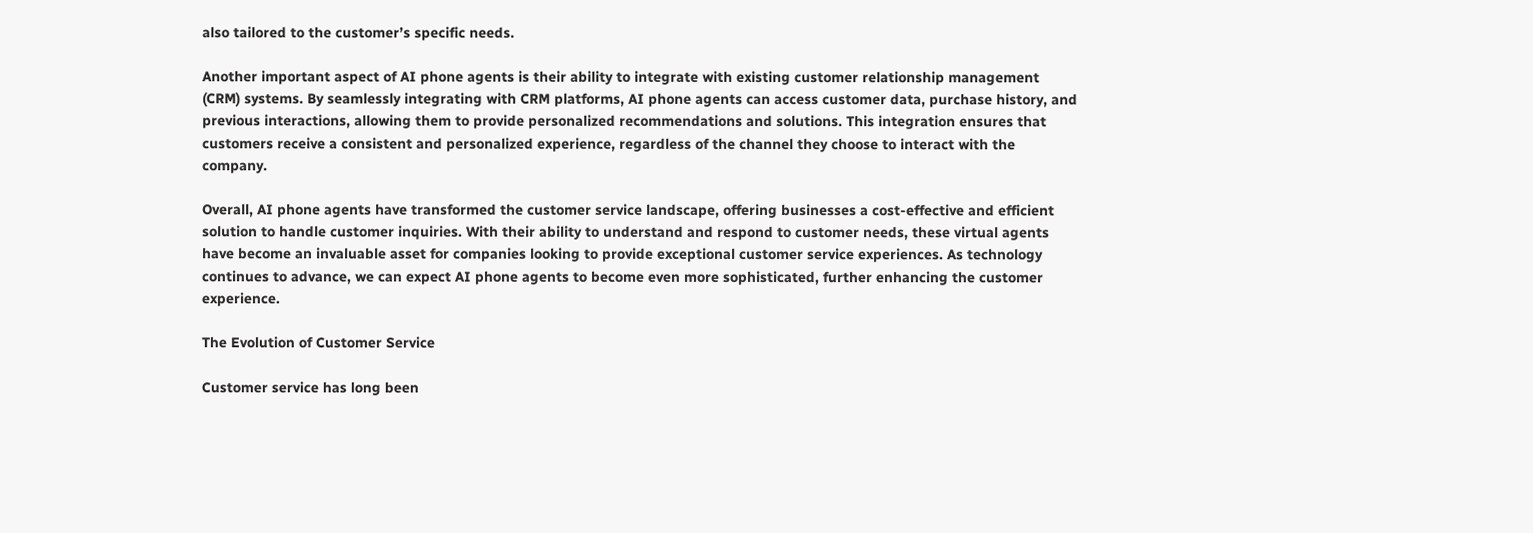also tailored to the customer’s specific needs.

Another important aspect of AI phone agents is their ability to integrate with existing customer relationship management (CRM) systems. By seamlessly integrating with CRM platforms, AI phone agents can access customer data, purchase history, and previous interactions, allowing them to provide personalized recommendations and solutions. This integration ensures that customers receive a consistent and personalized experience, regardless of the channel they choose to interact with the company.

Overall, AI phone agents have transformed the customer service landscape, offering businesses a cost-effective and efficient solution to handle customer inquiries. With their ability to understand and respond to customer needs, these virtual agents have become an invaluable asset for companies looking to provide exceptional customer service experiences. As technology continues to advance, we can expect AI phone agents to become even more sophisticated, further enhancing the customer experience.

The Evolution of Customer Service

Customer service has long been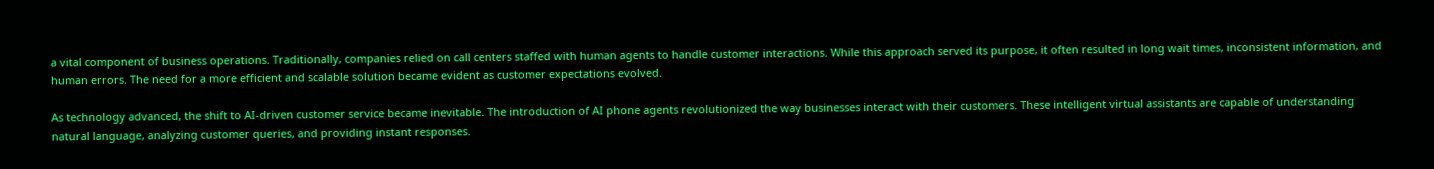a vital component of business operations. Traditionally, companies relied on call centers staffed with human agents to handle customer interactions. While this approach served its purpose, it often resulted in long wait times, inconsistent information, and human errors. The need for a more efficient and scalable solution became evident as customer expectations evolved.

As technology advanced, the shift to AI-driven customer service became inevitable. The introduction of AI phone agents revolutionized the way businesses interact with their customers. These intelligent virtual assistants are capable of understanding natural language, analyzing customer queries, and providing instant responses.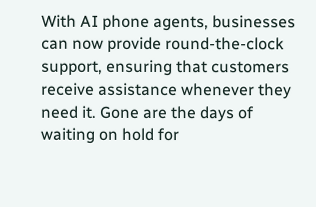With AI phone agents, businesses can now provide round-the-clock support, ensuring that customers receive assistance whenever they need it. Gone are the days of waiting on hold for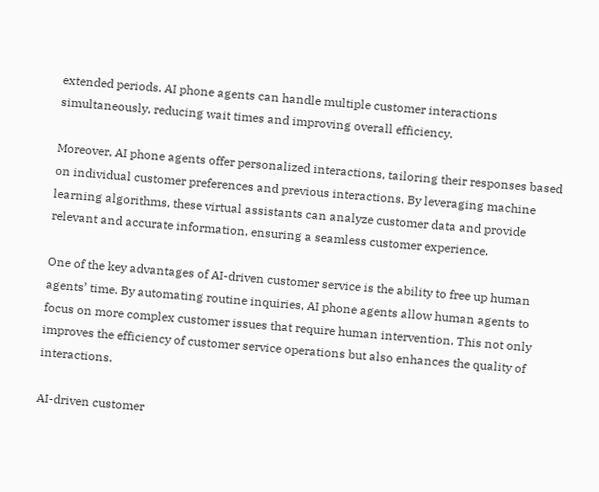extended periods. AI phone agents can handle multiple customer interactions simultaneously, reducing wait times and improving overall efficiency.

Moreover, AI phone agents offer personalized interactions, tailoring their responses based on individual customer preferences and previous interactions. By leveraging machine learning algorithms, these virtual assistants can analyze customer data and provide relevant and accurate information, ensuring a seamless customer experience.

One of the key advantages of AI-driven customer service is the ability to free up human agents’ time. By automating routine inquiries, AI phone agents allow human agents to focus on more complex customer issues that require human intervention. This not only improves the efficiency of customer service operations but also enhances the quality of interactions.

AI-driven customer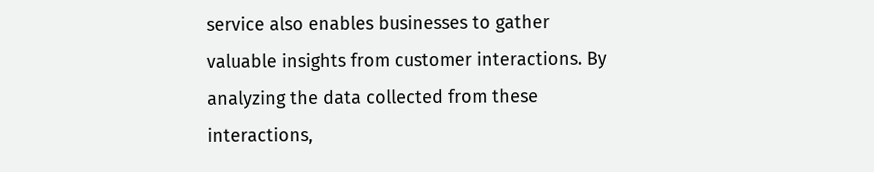service also enables businesses to gather valuable insights from customer interactions. By analyzing the data collected from these interactions,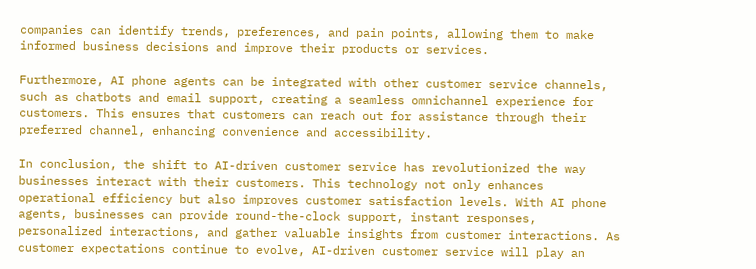companies can identify trends, preferences, and pain points, allowing them to make informed business decisions and improve their products or services.

Furthermore, AI phone agents can be integrated with other customer service channels, such as chatbots and email support, creating a seamless omnichannel experience for customers. This ensures that customers can reach out for assistance through their preferred channel, enhancing convenience and accessibility.

In conclusion, the shift to AI-driven customer service has revolutionized the way businesses interact with their customers. This technology not only enhances operational efficiency but also improves customer satisfaction levels. With AI phone agents, businesses can provide round-the-clock support, instant responses, personalized interactions, and gather valuable insights from customer interactions. As customer expectations continue to evolve, AI-driven customer service will play an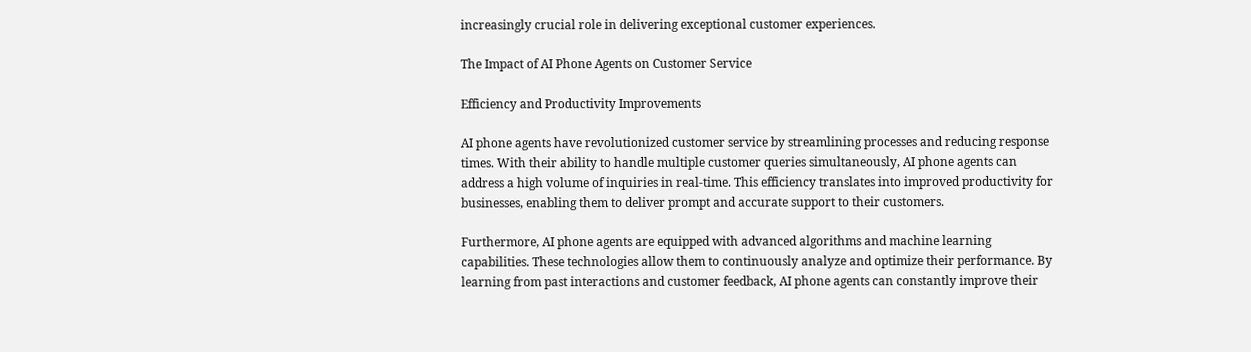increasingly crucial role in delivering exceptional customer experiences.

The Impact of AI Phone Agents on Customer Service

Efficiency and Productivity Improvements

AI phone agents have revolutionized customer service by streamlining processes and reducing response times. With their ability to handle multiple customer queries simultaneously, AI phone agents can address a high volume of inquiries in real-time. This efficiency translates into improved productivity for businesses, enabling them to deliver prompt and accurate support to their customers.

Furthermore, AI phone agents are equipped with advanced algorithms and machine learning capabilities. These technologies allow them to continuously analyze and optimize their performance. By learning from past interactions and customer feedback, AI phone agents can constantly improve their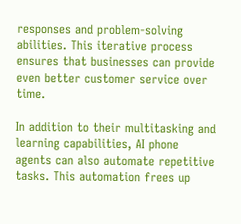responses and problem-solving abilities. This iterative process ensures that businesses can provide even better customer service over time.

In addition to their multitasking and learning capabilities, AI phone agents can also automate repetitive tasks. This automation frees up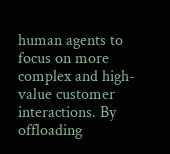human agents to focus on more complex and high-value customer interactions. By offloading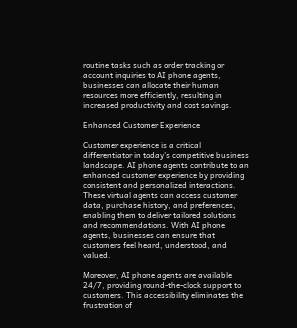routine tasks such as order tracking or account inquiries to AI phone agents, businesses can allocate their human resources more efficiently, resulting in increased productivity and cost savings.

Enhanced Customer Experience

Customer experience is a critical differentiator in today’s competitive business landscape. AI phone agents contribute to an enhanced customer experience by providing consistent and personalized interactions. These virtual agents can access customer data, purchase history, and preferences, enabling them to deliver tailored solutions and recommendations. With AI phone agents, businesses can ensure that customers feel heard, understood, and valued.

Moreover, AI phone agents are available 24/7, providing round-the-clock support to customers. This accessibility eliminates the frustration of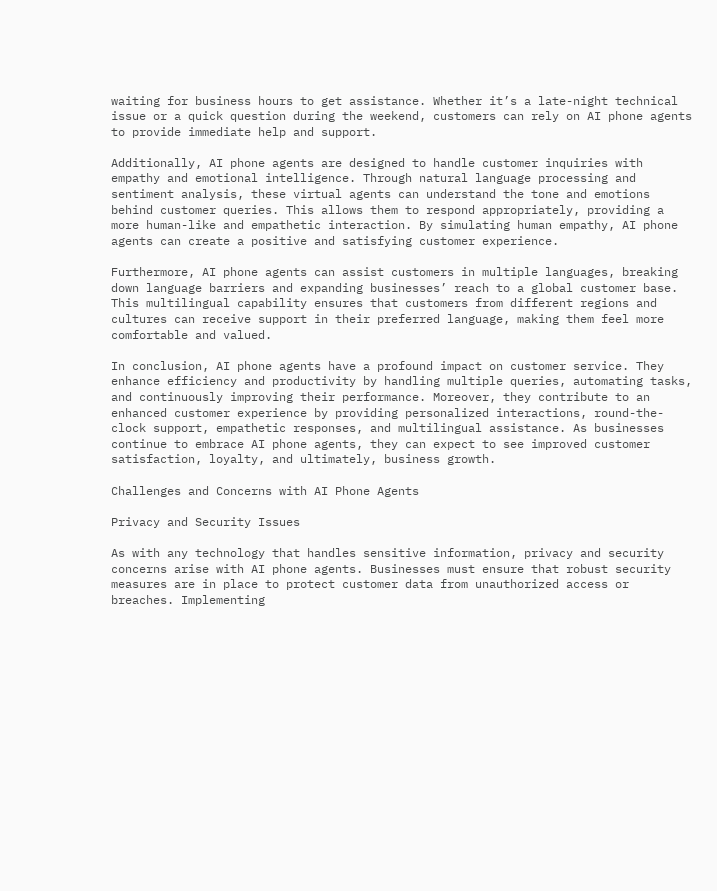waiting for business hours to get assistance. Whether it’s a late-night technical issue or a quick question during the weekend, customers can rely on AI phone agents to provide immediate help and support.

Additionally, AI phone agents are designed to handle customer inquiries with empathy and emotional intelligence. Through natural language processing and sentiment analysis, these virtual agents can understand the tone and emotions behind customer queries. This allows them to respond appropriately, providing a more human-like and empathetic interaction. By simulating human empathy, AI phone agents can create a positive and satisfying customer experience.

Furthermore, AI phone agents can assist customers in multiple languages, breaking down language barriers and expanding businesses’ reach to a global customer base. This multilingual capability ensures that customers from different regions and cultures can receive support in their preferred language, making them feel more comfortable and valued.

In conclusion, AI phone agents have a profound impact on customer service. They enhance efficiency and productivity by handling multiple queries, automating tasks, and continuously improving their performance. Moreover, they contribute to an enhanced customer experience by providing personalized interactions, round-the-clock support, empathetic responses, and multilingual assistance. As businesses continue to embrace AI phone agents, they can expect to see improved customer satisfaction, loyalty, and ultimately, business growth.

Challenges and Concerns with AI Phone Agents

Privacy and Security Issues

As with any technology that handles sensitive information, privacy and security concerns arise with AI phone agents. Businesses must ensure that robust security measures are in place to protect customer data from unauthorized access or breaches. Implementing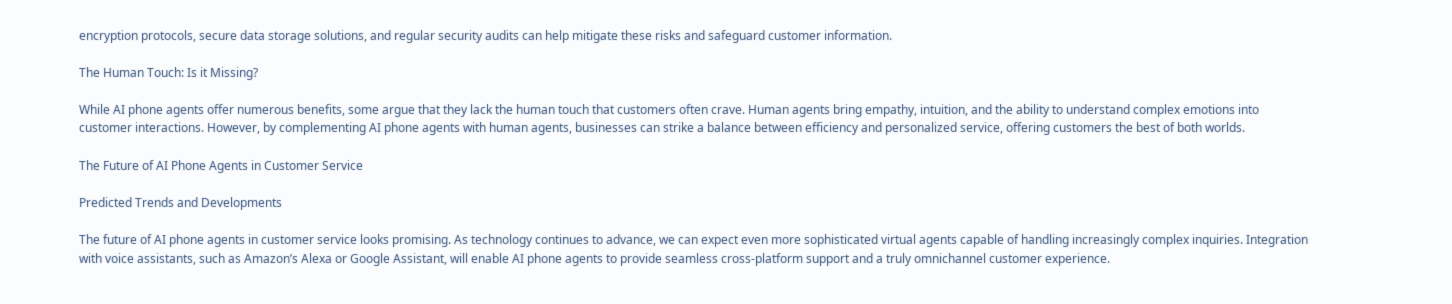encryption protocols, secure data storage solutions, and regular security audits can help mitigate these risks and safeguard customer information.

The Human Touch: Is it Missing?

While AI phone agents offer numerous benefits, some argue that they lack the human touch that customers often crave. Human agents bring empathy, intuition, and the ability to understand complex emotions into customer interactions. However, by complementing AI phone agents with human agents, businesses can strike a balance between efficiency and personalized service, offering customers the best of both worlds.

The Future of AI Phone Agents in Customer Service

Predicted Trends and Developments

The future of AI phone agents in customer service looks promising. As technology continues to advance, we can expect even more sophisticated virtual agents capable of handling increasingly complex inquiries. Integration with voice assistants, such as Amazon’s Alexa or Google Assistant, will enable AI phone agents to provide seamless cross-platform support and a truly omnichannel customer experience.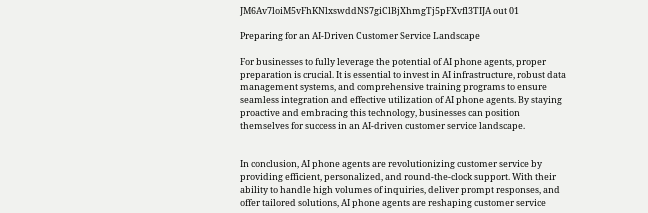JM6Av7loiM5vFhKNlxswddNS7giClBjXhmgTj5pFXvfl3TIJA out 01

Preparing for an AI-Driven Customer Service Landscape

For businesses to fully leverage the potential of AI phone agents, proper preparation is crucial. It is essential to invest in AI infrastructure, robust data management systems, and comprehensive training programs to ensure seamless integration and effective utilization of AI phone agents. By staying proactive and embracing this technology, businesses can position themselves for success in an AI-driven customer service landscape.


In conclusion, AI phone agents are revolutionizing customer service by providing efficient, personalized, and round-the-clock support. With their ability to handle high volumes of inquiries, deliver prompt responses, and offer tailored solutions, AI phone agents are reshaping customer service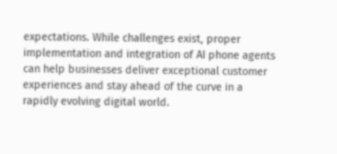expectations. While challenges exist, proper implementation and integration of AI phone agents can help businesses deliver exceptional customer experiences and stay ahead of the curve in a rapidly evolving digital world.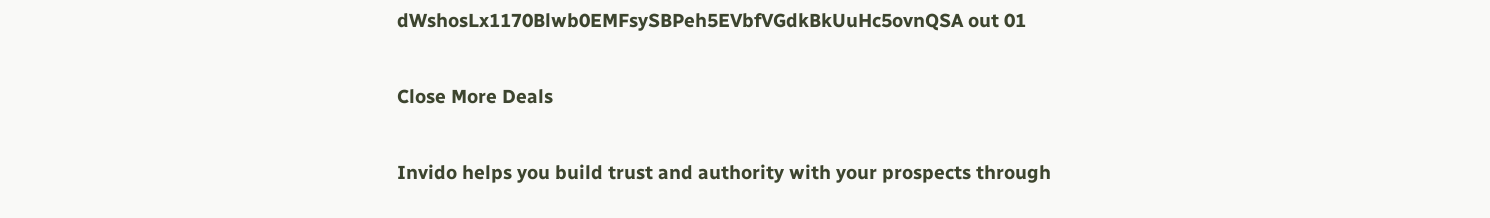dWshosLx1170Blwb0EMFsySBPeh5EVbfVGdkBkUuHc5ovnQSA out 01

Close More Deals

Invido helps you build trust and authority with your prospects through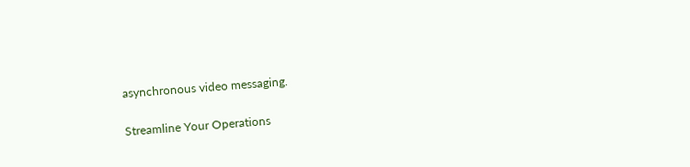asynchronous video messaging.

Streamline Your Operations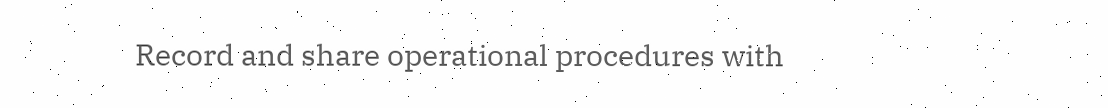Record and share operational procedures with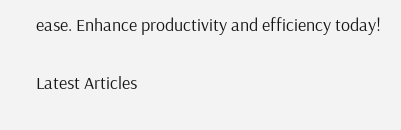ease. Enhance productivity and efficiency today!

Latest Articles